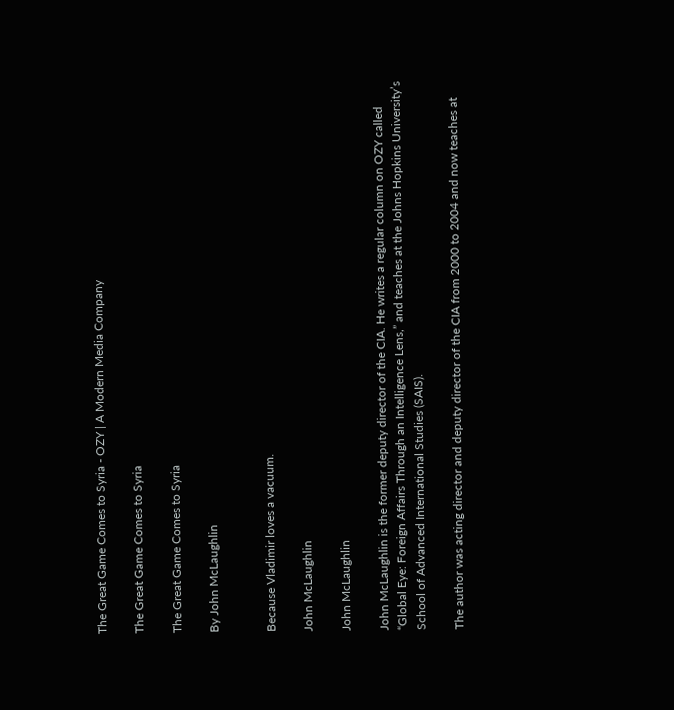The Great Game Comes to Syria - OZY | A Modern Media Company

The Great Game Comes to Syria

The Great Game Comes to Syria

By John McLaughlin


Because Vladimir loves a vacuum.

John McLaughlin

John McLaughlin

John McLaughlin is the former deputy director of the CIA. He writes a regular column on OZY called “Global Eye: Foreign Affairs Through an Intelligence Lens,” and teaches at the Johns Hopkins University’s School of Advanced International Studies (SAIS).

The author was acting director and deputy director of the CIA from 2000 to 2004 and now teaches at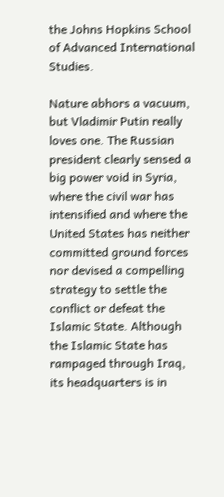the Johns Hopkins School of Advanced International Studies.

Nature abhors a vacuum, but Vladimir Putin really loves one. The Russian president clearly sensed a big power void in Syria, where the civil war has intensified and where the United States has neither committed ground forces nor devised a compelling strategy to settle the conflict or defeat the Islamic State. Although the Islamic State has rampaged through Iraq, its headquarters is in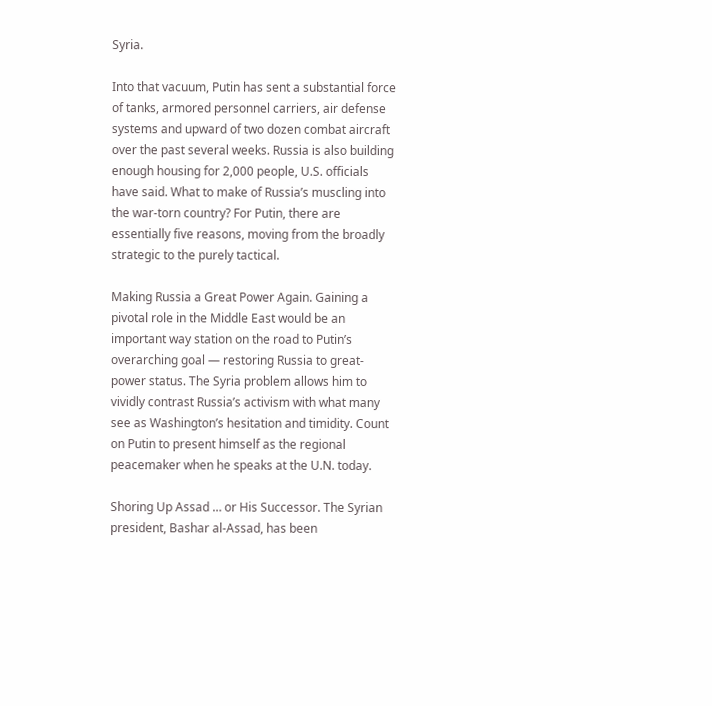Syria.

Into that vacuum, Putin has sent a substantial force of tanks, armored personnel carriers, air defense systems and upward of two dozen combat aircraft over the past several weeks. Russia is also building enough housing for 2,000 people, U.S. officials have said. What to make of Russia’s muscling into the war-torn country? For Putin, there are essentially five reasons, moving from the broadly strategic to the purely tactical.

Making Russia a Great Power Again. Gaining a pivotal role in the Middle East would be an important way station on the road to Putin’s overarching goal — restoring Russia to great-power status. The Syria problem allows him to vividly contrast Russia’s activism with what many see as Washington’s hesitation and timidity. Count on Putin to present himself as the regional peacemaker when he speaks at the U.N. today.

Shoring Up Assad … or His Successor. The Syrian president, Bashar al-Assad, has been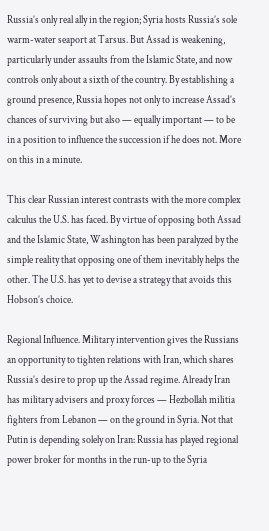Russia’s only real ally in the region; Syria hosts Russia’s sole warm-water seaport at Tarsus. But Assad is weakening, particularly under assaults from the Islamic State, and now controls only about a sixth of the country. By establishing a ground presence, Russia hopes not only to increase Assad’s chances of surviving but also — equally important — to be in a position to influence the succession if he does not. More on this in a minute.

This clear Russian interest contrasts with the more complex calculus the U.S. has faced. By virtue of opposing both Assad and the Islamic State, Washington has been paralyzed by the simple reality that opposing one of them inevitably helps the other. The U.S. has yet to devise a strategy that avoids this Hobson’s choice.

Regional Influence. Military intervention gives the Russians an opportunity to tighten relations with Iran, which shares Russia’s desire to prop up the Assad regime. Already Iran has military advisers and proxy forces — Hezbollah militia fighters from Lebanon — on the ground in Syria. Not that Putin is depending solely on Iran: Russia has played regional power broker for months in the run-up to the Syria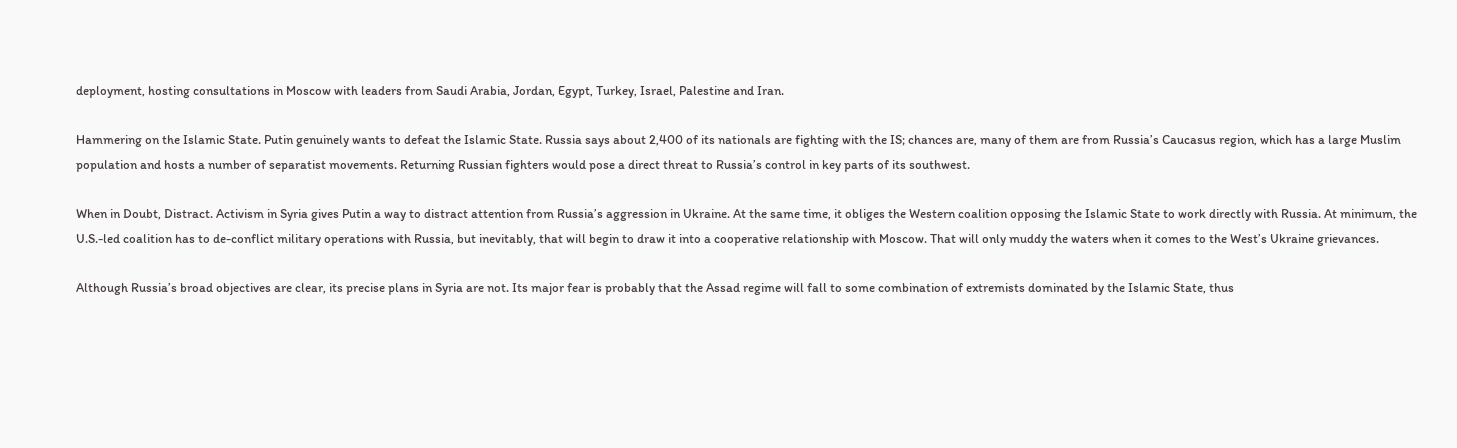deployment, hosting consultations in Moscow with leaders from Saudi Arabia, Jordan, Egypt, Turkey, Israel, Palestine and Iran.

Hammering on the Islamic State. Putin genuinely wants to defeat the Islamic State. Russia says about 2,400 of its nationals are fighting with the IS; chances are, many of them are from Russia’s Caucasus region, which has a large Muslim population and hosts a number of separatist movements. Returning Russian fighters would pose a direct threat to Russia’s control in key parts of its southwest.

When in Doubt, Distract. Activism in Syria gives Putin a way to distract attention from Russia’s aggression in Ukraine. At the same time, it obliges the Western coalition opposing the Islamic State to work directly with Russia. At minimum, the U.S.-led coalition has to de-conflict military operations with Russia, but inevitably, that will begin to draw it into a cooperative relationship with Moscow. That will only muddy the waters when it comes to the West’s Ukraine grievances.

Although Russia’s broad objectives are clear, its precise plans in Syria are not. Its major fear is probably that the Assad regime will fall to some combination of extremists dominated by the Islamic State, thus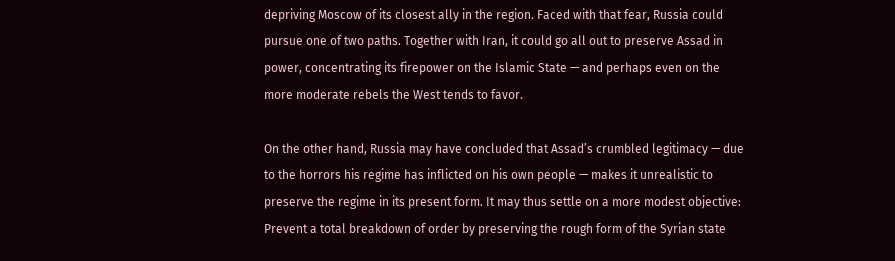depriving Moscow of its closest ally in the region. Faced with that fear, Russia could pursue one of two paths. Together with Iran, it could go all out to preserve Assad in power, concentrating its firepower on the Islamic State — and perhaps even on the more moderate rebels the West tends to favor.

On the other hand, Russia may have concluded that Assad’s crumbled legitimacy — due to the horrors his regime has inflicted on his own people — makes it unrealistic to preserve the regime in its present form. It may thus settle on a more modest objective: Prevent a total breakdown of order by preserving the rough form of the Syrian state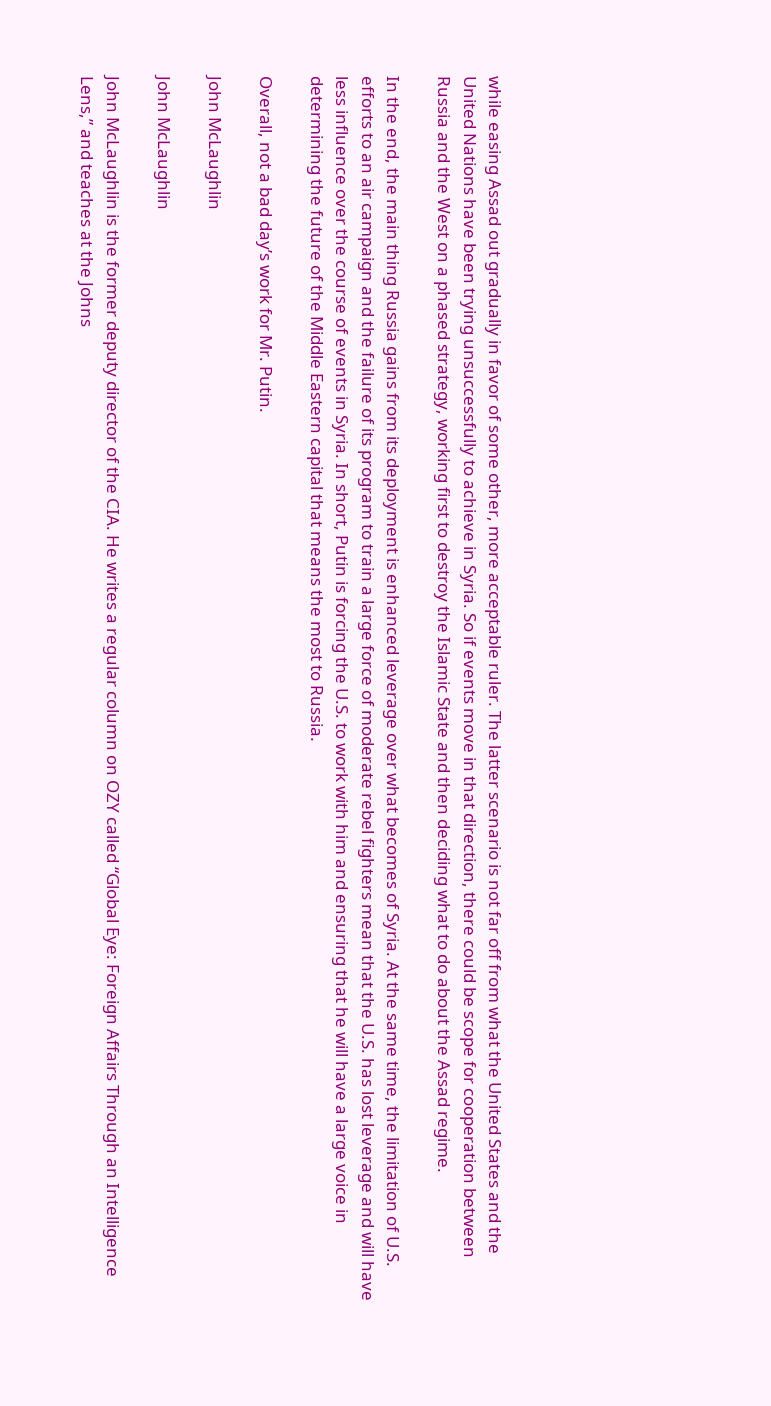while easing Assad out gradually in favor of some other, more acceptable ruler. The latter scenario is not far off from what the United States and the United Nations have been trying unsuccessfully to achieve in Syria. So if events move in that direction, there could be scope for cooperation between Russia and the West on a phased strategy, working first to destroy the Islamic State and then deciding what to do about the Assad regime.

In the end, the main thing Russia gains from its deployment is enhanced leverage over what becomes of Syria. At the same time, the limitation of U.S. efforts to an air campaign and the failure of its program to train a large force of moderate rebel fighters mean that the U.S. has lost leverage and will have less influence over the course of events in Syria. In short, Putin is forcing the U.S. to work with him and ensuring that he will have a large voice in determining the future of the Middle Eastern capital that means the most to Russia.

Overall, not a bad day’s work for Mr. Putin.

John McLaughlin

John McLaughlin

John McLaughlin is the former deputy director of the CIA. He writes a regular column on OZY called “Global Eye: Foreign Affairs Through an Intelligence Lens,” and teaches at the Johns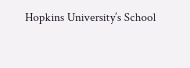Hopkins University’s School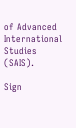of Advanced International Studies (SAIS).

Sign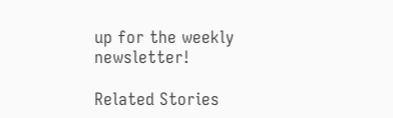up for the weekly newsletter!

Related Stories